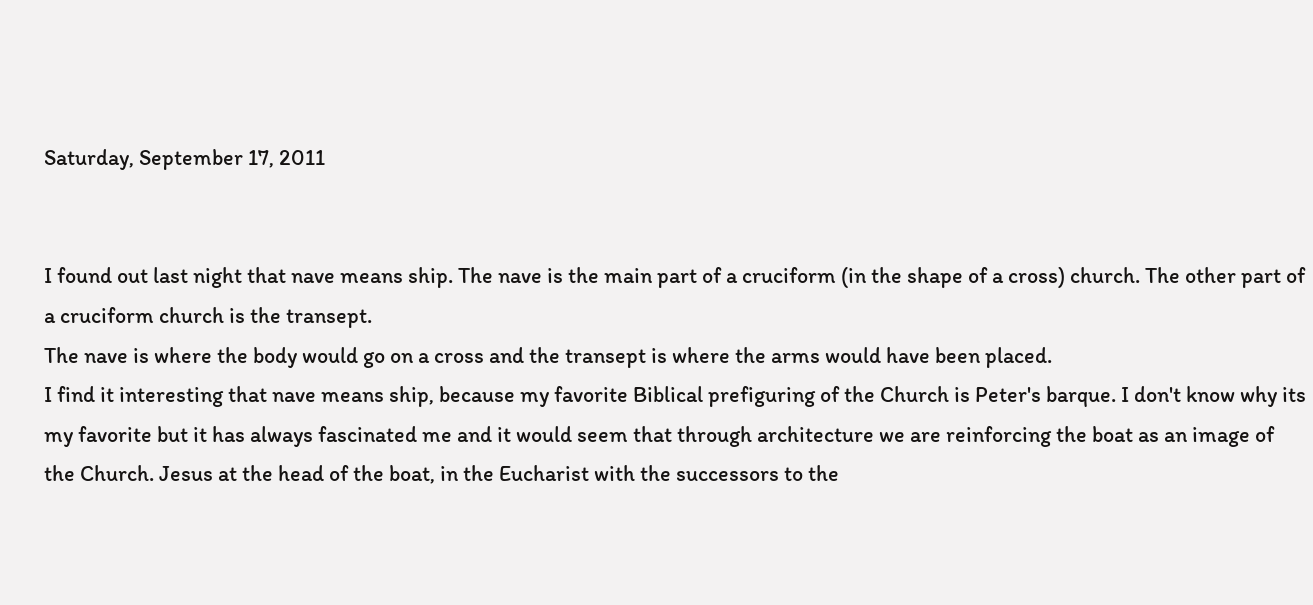Saturday, September 17, 2011


I found out last night that nave means ship. The nave is the main part of a cruciform (in the shape of a cross) church. The other part of a cruciform church is the transept.
The nave is where the body would go on a cross and the transept is where the arms would have been placed.
I find it interesting that nave means ship, because my favorite Biblical prefiguring of the Church is Peter's barque. I don't know why its my favorite but it has always fascinated me and it would seem that through architecture we are reinforcing the boat as an image of the Church. Jesus at the head of the boat, in the Eucharist with the successors to the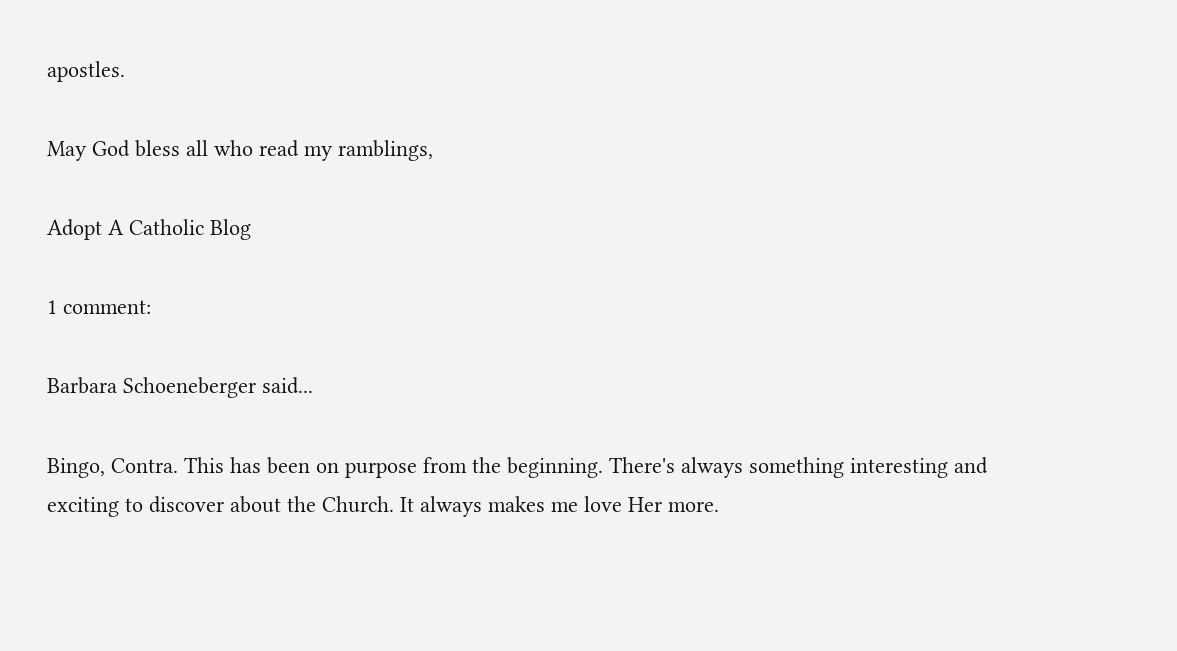apostles.

May God bless all who read my ramblings,

Adopt A Catholic Blog

1 comment:

Barbara Schoeneberger said...

Bingo, Contra. This has been on purpose from the beginning. There's always something interesting and exciting to discover about the Church. It always makes me love Her more.